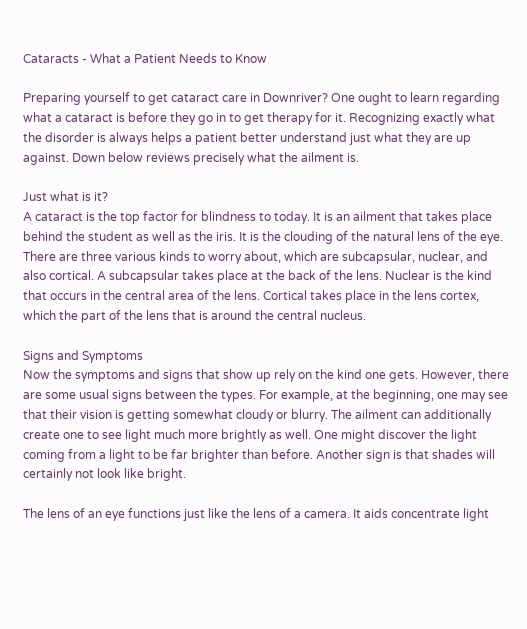Cataracts - What a Patient Needs to Know

Preparing yourself to get cataract care in Downriver? One ought to learn regarding what a cataract is before they go in to get therapy for it. Recognizing exactly what the disorder is always helps a patient better understand just what they are up against. Down below reviews precisely what the ailment is.

Just what is it?
A cataract is the top factor for blindness to today. It is an ailment that takes place behind the student as well as the iris. It is the clouding of the natural lens of the eye. There are three various kinds to worry about, which are subcapsular, nuclear, and also cortical. A subcapsular takes place at the back of the lens. Nuclear is the kind that occurs in the central area of the lens. Cortical takes place in the lens cortex, which the part of the lens that is around the central nucleus.

Signs and Symptoms
Now the symptoms and signs that show up rely on the kind one gets. However, there are some usual signs between the types. For example, at the beginning, one may see that their vision is getting somewhat cloudy or blurry. The ailment can additionally create one to see light much more brightly as well. One might discover the light coming from a light to be far brighter than before. Another sign is that shades will certainly not look like bright.

The lens of an eye functions just like the lens of a camera. It aids concentrate light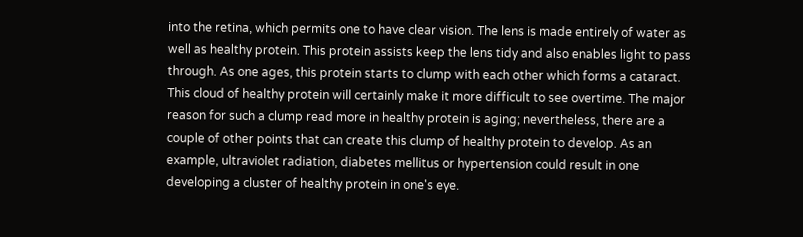into the retina, which permits one to have clear vision. The lens is made entirely of water as well as healthy protein. This protein assists keep the lens tidy and also enables light to pass through. As one ages, this protein starts to clump with each other which forms a cataract. This cloud of healthy protein will certainly make it more difficult to see overtime. The major reason for such a clump read more in healthy protein is aging; nevertheless, there are a couple of other points that can create this clump of healthy protein to develop. As an example, ultraviolet radiation, diabetes mellitus or hypertension could result in one developing a cluster of healthy protein in one's eye.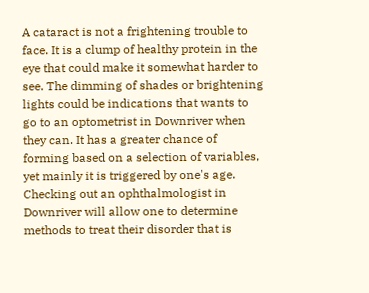A cataract is not a frightening trouble to face. It is a clump of healthy protein in the eye that could make it somewhat harder to see. The dimming of shades or brightening lights could be indications that wants to go to an optometrist in Downriver when they can. It has a greater chance of forming based on a selection of variables, yet mainly it is triggered by one's age. Checking out an ophthalmologist in Downriver will allow one to determine methods to treat their disorder that is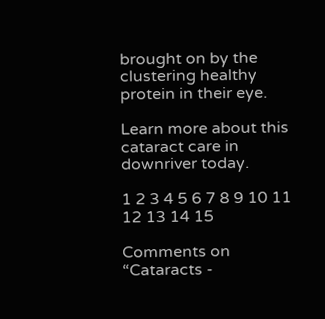brought on by the clustering healthy protein in their eye.

Learn more about this cataract care in downriver today.

1 2 3 4 5 6 7 8 9 10 11 12 13 14 15

Comments on “Cataracts -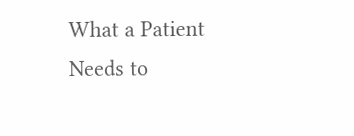What a Patient Needs to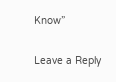Know”

Leave a Reply